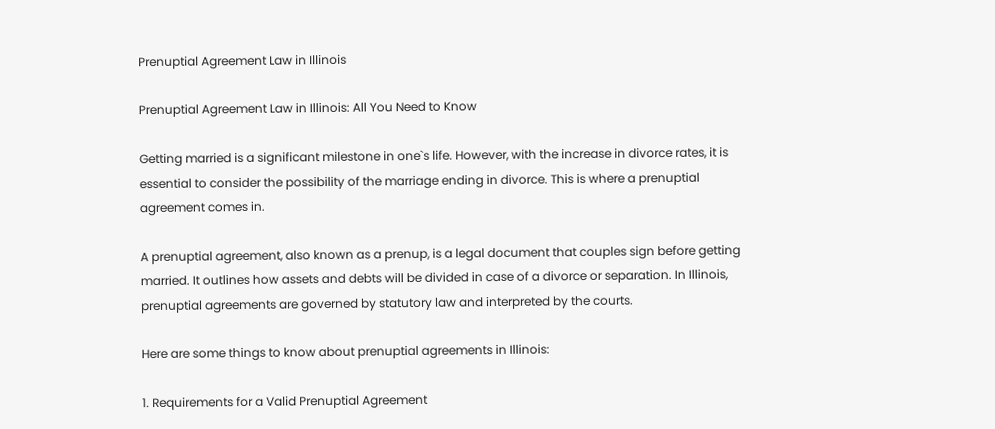Prenuptial Agreement Law in Illinois

Prenuptial Agreement Law in Illinois: All You Need to Know

Getting married is a significant milestone in one`s life. However, with the increase in divorce rates, it is essential to consider the possibility of the marriage ending in divorce. This is where a prenuptial agreement comes in.

A prenuptial agreement, also known as a prenup, is a legal document that couples sign before getting married. It outlines how assets and debts will be divided in case of a divorce or separation. In Illinois, prenuptial agreements are governed by statutory law and interpreted by the courts.

Here are some things to know about prenuptial agreements in Illinois:

1. Requirements for a Valid Prenuptial Agreement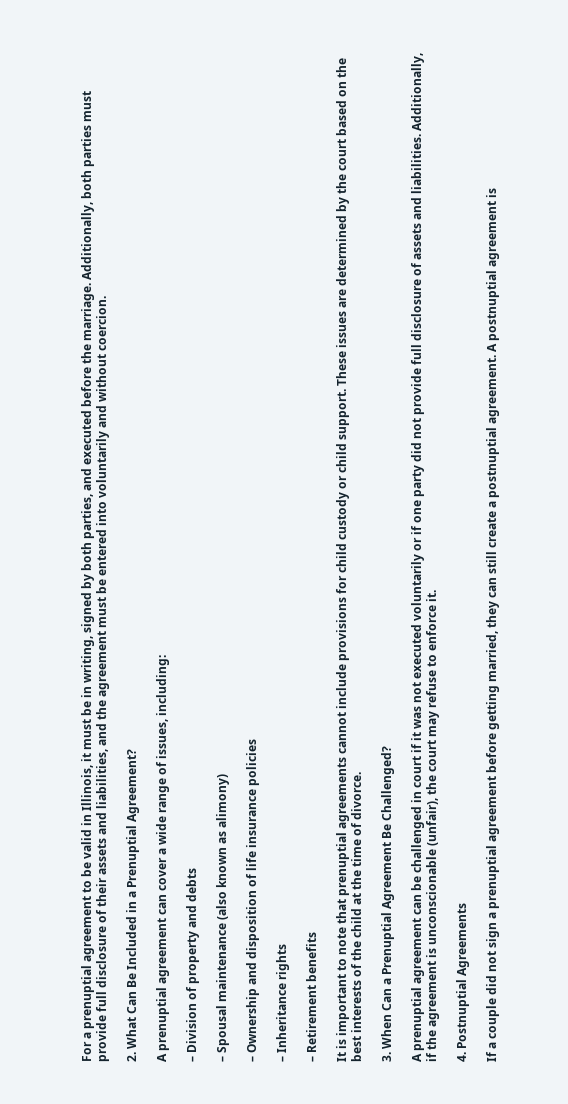For a prenuptial agreement to be valid in Illinois, it must be in writing, signed by both parties, and executed before the marriage. Additionally, both parties must provide full disclosure of their assets and liabilities, and the agreement must be entered into voluntarily and without coercion.

2. What Can Be Included in a Prenuptial Agreement?

A prenuptial agreement can cover a wide range of issues, including:

– Division of property and debts

– Spousal maintenance (also known as alimony)

– Ownership and disposition of life insurance policies

– Inheritance rights

– Retirement benefits

It is important to note that prenuptial agreements cannot include provisions for child custody or child support. These issues are determined by the court based on the best interests of the child at the time of divorce.

3. When Can a Prenuptial Agreement Be Challenged?

A prenuptial agreement can be challenged in court if it was not executed voluntarily or if one party did not provide full disclosure of assets and liabilities. Additionally, if the agreement is unconscionable (unfair), the court may refuse to enforce it.

4. Postnuptial Agreements

If a couple did not sign a prenuptial agreement before getting married, they can still create a postnuptial agreement. A postnuptial agreement is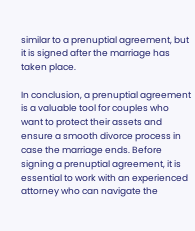similar to a prenuptial agreement, but it is signed after the marriage has taken place.

In conclusion, a prenuptial agreement is a valuable tool for couples who want to protect their assets and ensure a smooth divorce process in case the marriage ends. Before signing a prenuptial agreement, it is essential to work with an experienced attorney who can navigate the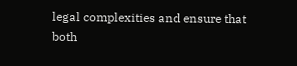legal complexities and ensure that both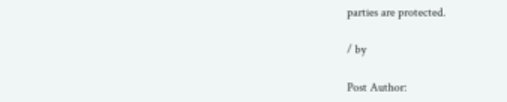parties are protected.

/ by

Post Author: